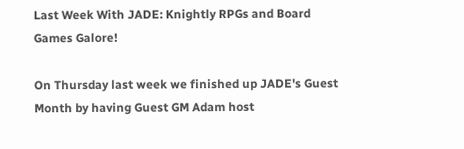Last Week With JADE: Knightly RPGs and Board Games Galore!

On Thursday last week we finished up JADE's Guest Month by having Guest GM Adam host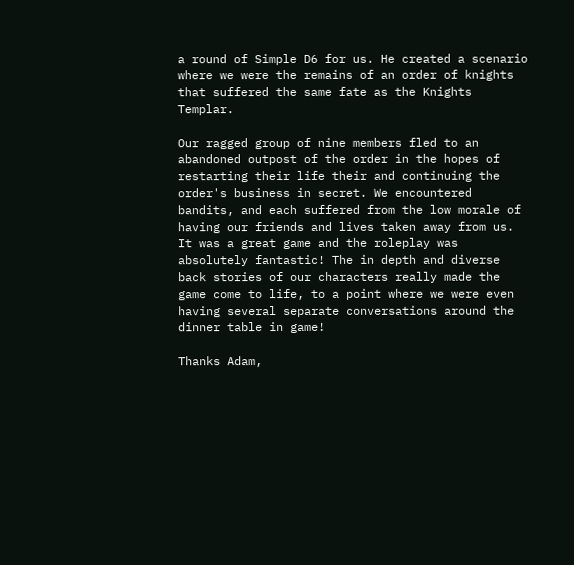a round of Simple D6 for us. He created a scenario where we were the remains of an order of knights that suffered the same fate as the Knights Templar.

Our ragged group of nine members fled to an abandoned outpost of the order in the hopes of restarting their life their and continuing the order's business in secret. We encountered bandits, and each suffered from the low morale of having our friends and lives taken away from us. It was a great game and the roleplay was absolutely fantastic! The in depth and diverse back stories of our characters really made the game come to life, to a point where we were even having several separate conversations around the dinner table in game!

Thanks Adam,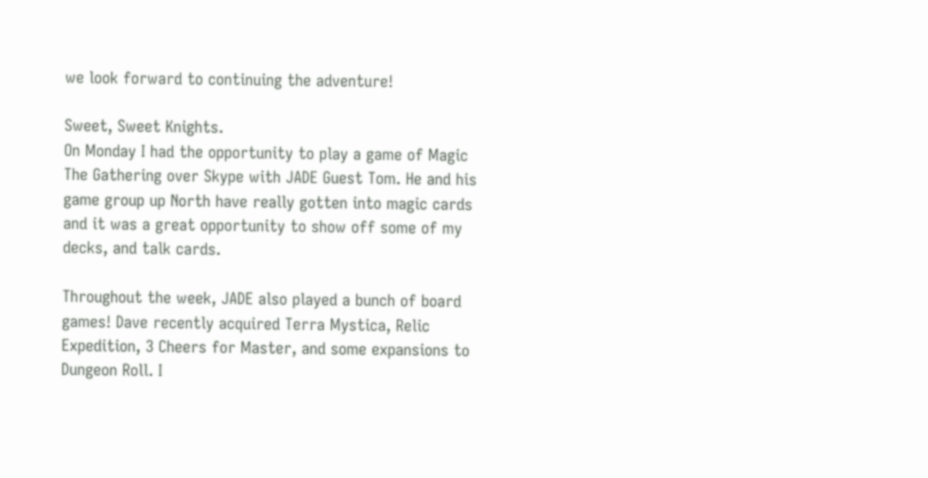we look forward to continuing the adventure!

Sweet, Sweet Knights.
On Monday I had the opportunity to play a game of Magic The Gathering over Skype with JADE Guest Tom. He and his game group up North have really gotten into magic cards and it was a great opportunity to show off some of my decks, and talk cards.

Throughout the week, JADE also played a bunch of board games! Dave recently acquired Terra Mystica, Relic Expedition, 3 Cheers for Master, and some expansions to Dungeon Roll. I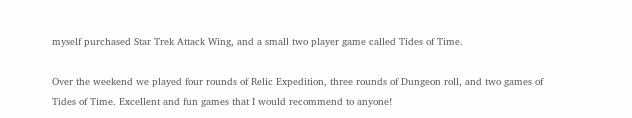myself purchased Star Trek Attack Wing, and a small two player game called Tides of Time.

Over the weekend we played four rounds of Relic Expedition, three rounds of Dungeon roll, and two games of Tides of Time. Excellent and fun games that I would recommend to anyone!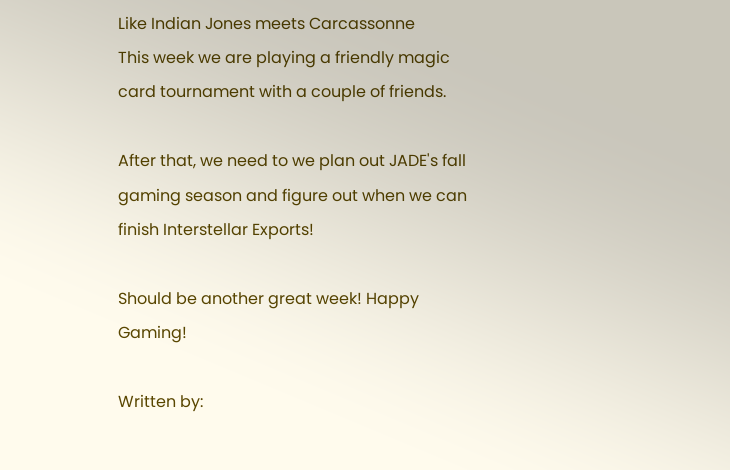Like Indian Jones meets Carcassonne
This week we are playing a friendly magic card tournament with a couple of friends.

After that, we need to we plan out JADE's fall gaming season and figure out when we can finish Interstellar Exports!

Should be another great week! Happy Gaming!

Written by: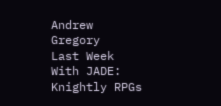Andrew Gregory
Last Week With JADE: Knightly RPGs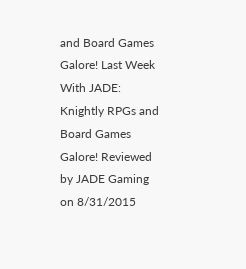and Board Games Galore! Last Week With JADE: Knightly RPGs and Board Games Galore! Reviewed by JADE Gaming on 8/31/2015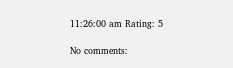11:26:00 am Rating: 5

No comments: